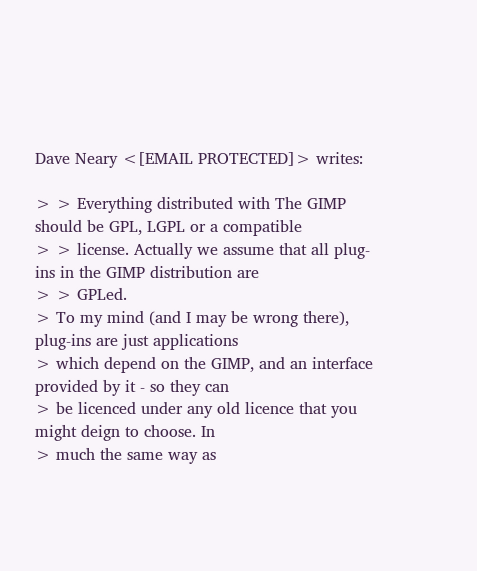Dave Neary <[EMAIL PROTECTED]> writes:

> > Everything distributed with The GIMP should be GPL, LGPL or a compatible
> > license. Actually we assume that all plug-ins in the GIMP distribution are
> > GPLed.
> To my mind (and I may be wrong there), plug-ins are just applications
> which depend on the GIMP, and an interface provided by it - so they can
> be licenced under any old licence that you might deign to choose. In
> much the same way as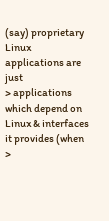(say) proprietary Linux applications are just
> applications which depend on Linux & interfaces it provides (when
>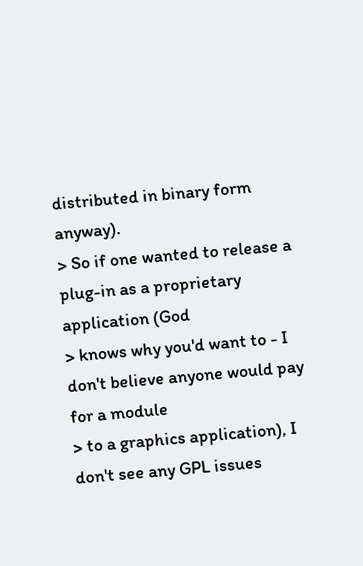distributed in binary form anyway).
> So if one wanted to release a plug-in as a proprietary application (God
> knows why you'd want to - I don't believe anyone would pay for a module
> to a graphics application), I don't see any GPL issues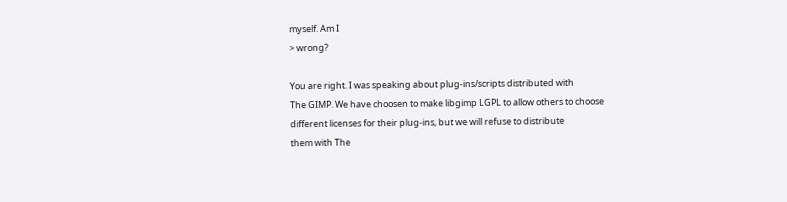myself. Am I
> wrong?

You are right. I was speaking about plug-ins/scripts distributed with
The GIMP. We have choosen to make libgimp LGPL to allow others to choose
different licenses for their plug-ins, but we will refuse to distribute
them with The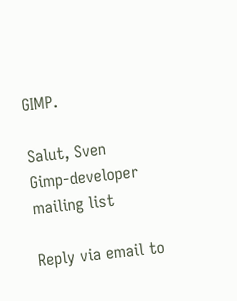GIMP.

Salut, Sven
Gimp-developer mailing list

Reply via email to